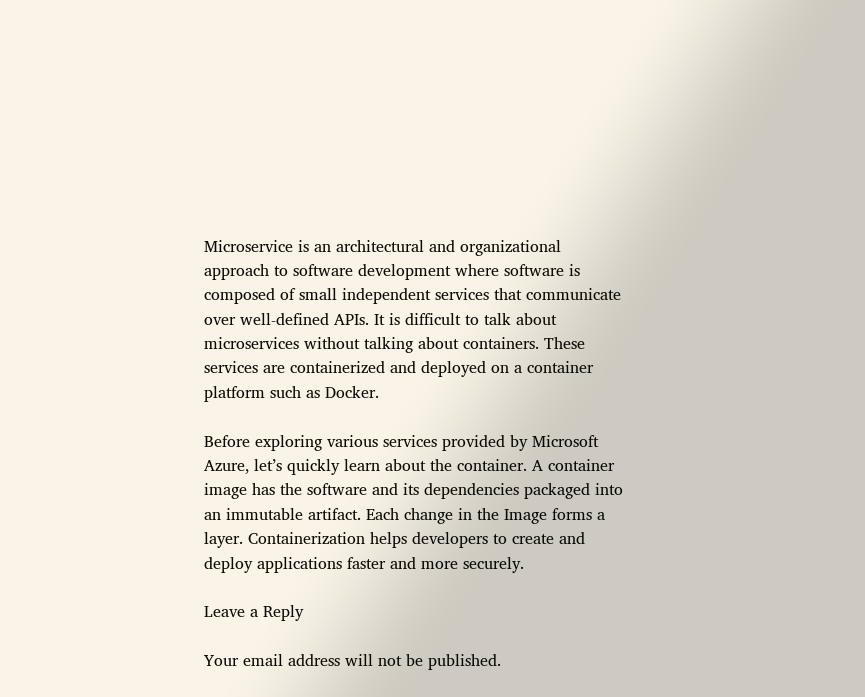Microservice is an architectural and organizational approach to software development where software is composed of small independent services that communicate over well-defined APIs. It is difficult to talk about microservices without talking about containers. These services are containerized and deployed on a container platform such as Docker.

Before exploring various services provided by Microsoft Azure, let’s quickly learn about the container. A container image has the software and its dependencies packaged into an immutable artifact. Each change in the Image forms a layer. Containerization helps developers to create and deploy applications faster and more securely.

Leave a Reply

Your email address will not be published.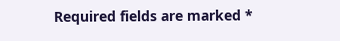Required fields are marked *